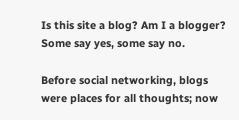Is this site a blog? Am I a blogger? Some say yes, some say no.

Before social networking, blogs were places for all thoughts; now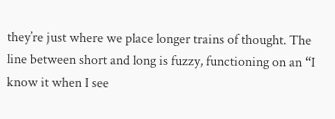they’re just where we place longer trains of thought. The line between short and long is fuzzy, functioning on an “I know it when I see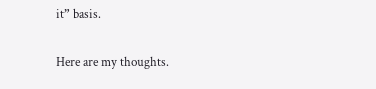it” basis.

Here are my thoughts.